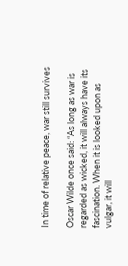In time of relative peace, war still survives

Oscar Wilde once said: “As long as war is regarded as wicked, it will always have its fascination. When it is looked upon as vulgar, it will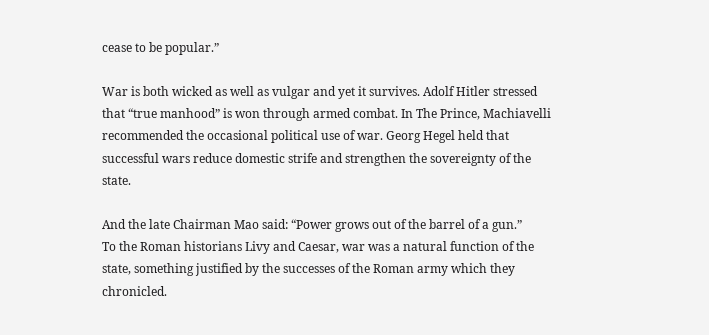cease to be popular.”

War is both wicked as well as vulgar and yet it survives. Adolf Hitler stressed that “true manhood” is won through armed combat. In The Prince, Machiavelli recommended the occasional political use of war. Georg Hegel held that successful wars reduce domestic strife and strengthen the sovereignty of the state.

And the late Chairman Mao said: “Power grows out of the barrel of a gun.”
To the Roman historians Livy and Caesar, war was a natural function of the state, something justified by the successes of the Roman army which they chronicled.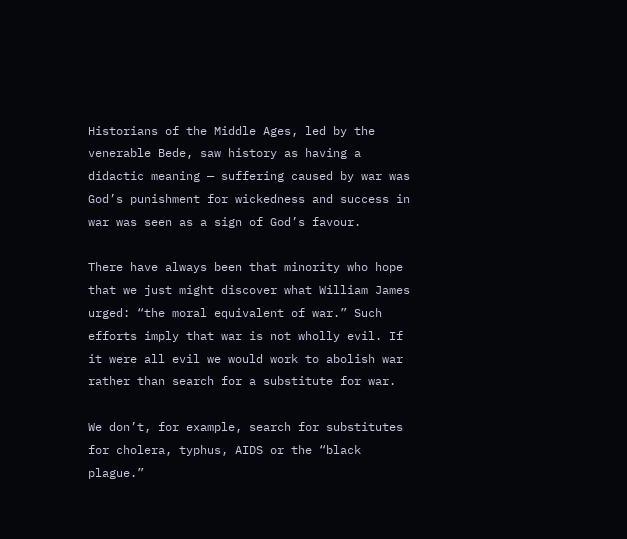Historians of the Middle Ages, led by the venerable Bede, saw history as having a didactic meaning — suffering caused by war was God’s punishment for wickedness and success in war was seen as a sign of God’s favour.

There have always been that minority who hope that we just might discover what William James urged: “the moral equivalent of war.” Such efforts imply that war is not wholly evil. If it were all evil we would work to abolish war rather than search for a substitute for war.

We don’t, for example, search for substitutes for cholera, typhus, AIDS or the “black plague.”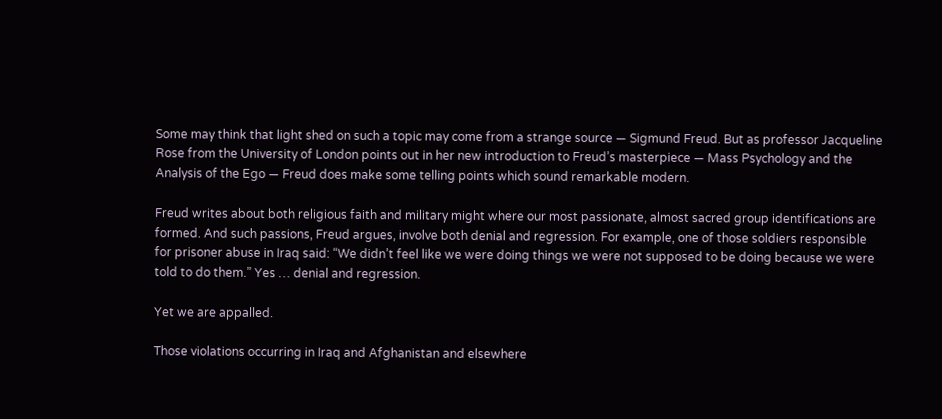Some may think that light shed on such a topic may come from a strange source — Sigmund Freud. But as professor Jacqueline Rose from the University of London points out in her new introduction to Freud’s masterpiece — Mass Psychology and the Analysis of the Ego — Freud does make some telling points which sound remarkable modern.

Freud writes about both religious faith and military might where our most passionate, almost sacred group identifications are formed. And such passions, Freud argues, involve both denial and regression. For example, one of those soldiers responsible for prisoner abuse in Iraq said: “We didn’t feel like we were doing things we were not supposed to be doing because we were told to do them.” Yes … denial and regression.

Yet we are appalled.

Those violations occurring in Iraq and Afghanistan and elsewhere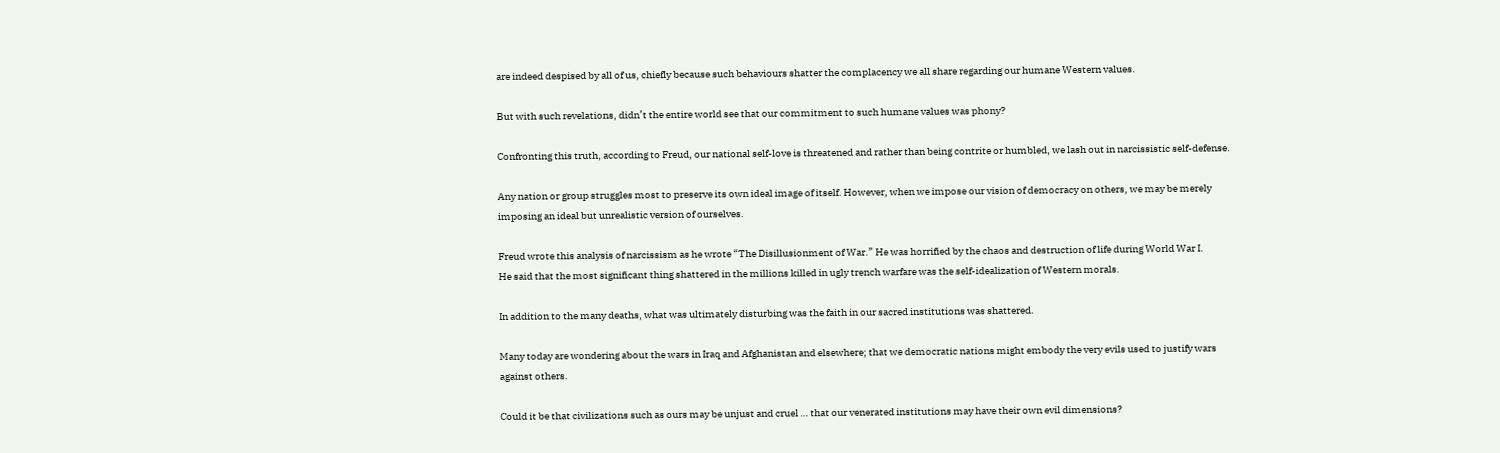are indeed despised by all of us, chiefly because such behaviours shatter the complacency we all share regarding our humane Western values.

But with such revelations, didn’t the entire world see that our commitment to such humane values was phony?

Confronting this truth, according to Freud, our national self-love is threatened and rather than being contrite or humbled, we lash out in narcissistic self-defense.

Any nation or group struggles most to preserve its own ideal image of itself. However, when we impose our vision of democracy on others, we may be merely imposing an ideal but unrealistic version of ourselves.

Freud wrote this analysis of narcissism as he wrote “The Disillusionment of War.” He was horrified by the chaos and destruction of life during World War I.
He said that the most significant thing shattered in the millions killed in ugly trench warfare was the self-idealization of Western morals.

In addition to the many deaths, what was ultimately disturbing was the faith in our sacred institutions was shattered.

Many today are wondering about the wars in Iraq and Afghanistan and elsewhere; that we democratic nations might embody the very evils used to justify wars against others.

Could it be that civilizations such as ours may be unjust and cruel … that our venerated institutions may have their own evil dimensions?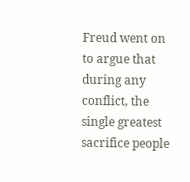Freud went on to argue that during any conflict, the single greatest sacrifice people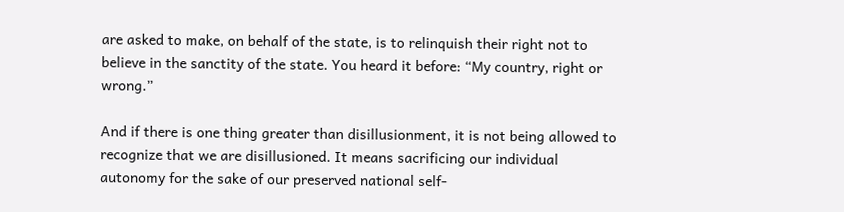are asked to make, on behalf of the state, is to relinquish their right not to believe in the sanctity of the state. You heard it before: “My country, right or wrong.”

And if there is one thing greater than disillusionment, it is not being allowed to recognize that we are disillusioned. It means sacrificing our individual autonomy for the sake of our preserved national self-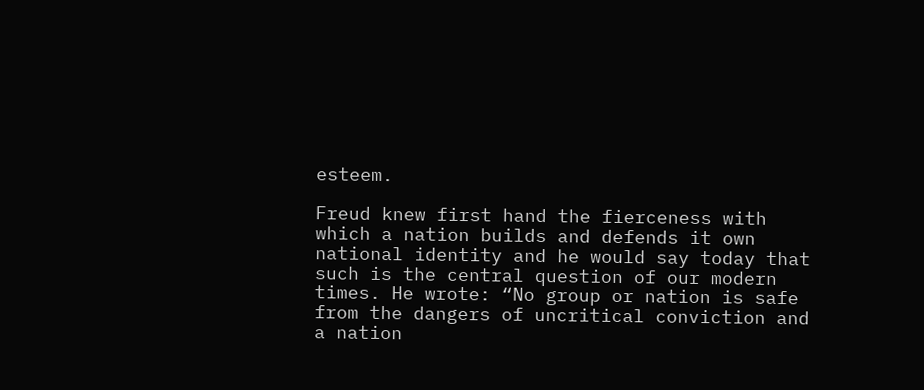esteem.

Freud knew first hand the fierceness with which a nation builds and defends it own national identity and he would say today that such is the central question of our modern times. He wrote: “No group or nation is safe from the dangers of uncritical conviction and a nation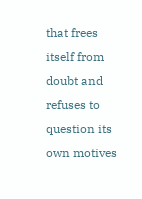that frees itself from doubt and refuses to question its own motives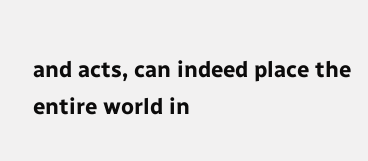and acts, can indeed place the entire world in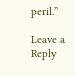peril.”

Leave a Reply